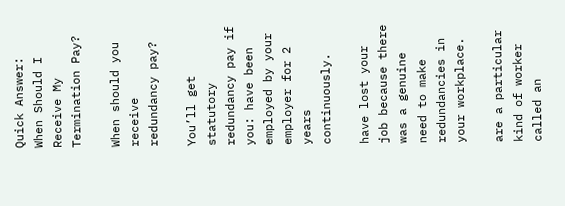Quick Answer: When Should I Receive My Termination Pay?

When should you receive redundancy pay?

You’ll get statutory redundancy pay if you: have been employed by your employer for 2 years continuously.

have lost your job because there was a genuine need to make redundancies in your workplace.

are a particular kind of worker called an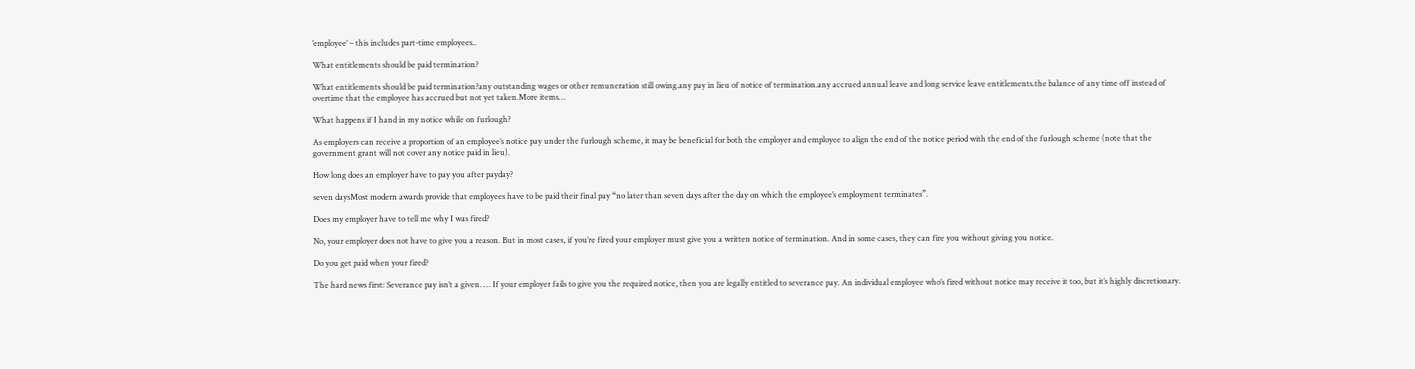’employee’ – this includes part-time employees..

What entitlements should be paid termination?

What entitlements should be paid termination?any outstanding wages or other remuneration still owing.any pay in lieu of notice of termination.any accrued annual leave and long service leave entitlements.the balance of any time off instead of overtime that the employee has accrued but not yet taken.More items…

What happens if I hand in my notice while on furlough?

As employers can receive a proportion of an employee’s notice pay under the furlough scheme, it may be beneficial for both the employer and employee to align the end of the notice period with the end of the furlough scheme (note that the government grant will not cover any notice paid in lieu).

How long does an employer have to pay you after payday?

seven daysMost modern awards provide that employees have to be paid their final pay “no later than seven days after the day on which the employee’s employment terminates”.

Does my employer have to tell me why I was fired?

No, your employer does not have to give you a reason. But in most cases, if you’re fired your employer must give you a written notice of termination. And in some cases, they can fire you without giving you notice.

Do you get paid when your fired?

The hard news first: Severance pay isn’t a given. … If your employer fails to give you the required notice, then you are legally entitled to severance pay. An individual employee who’s fired without notice may receive it too, but it’s highly discretionary.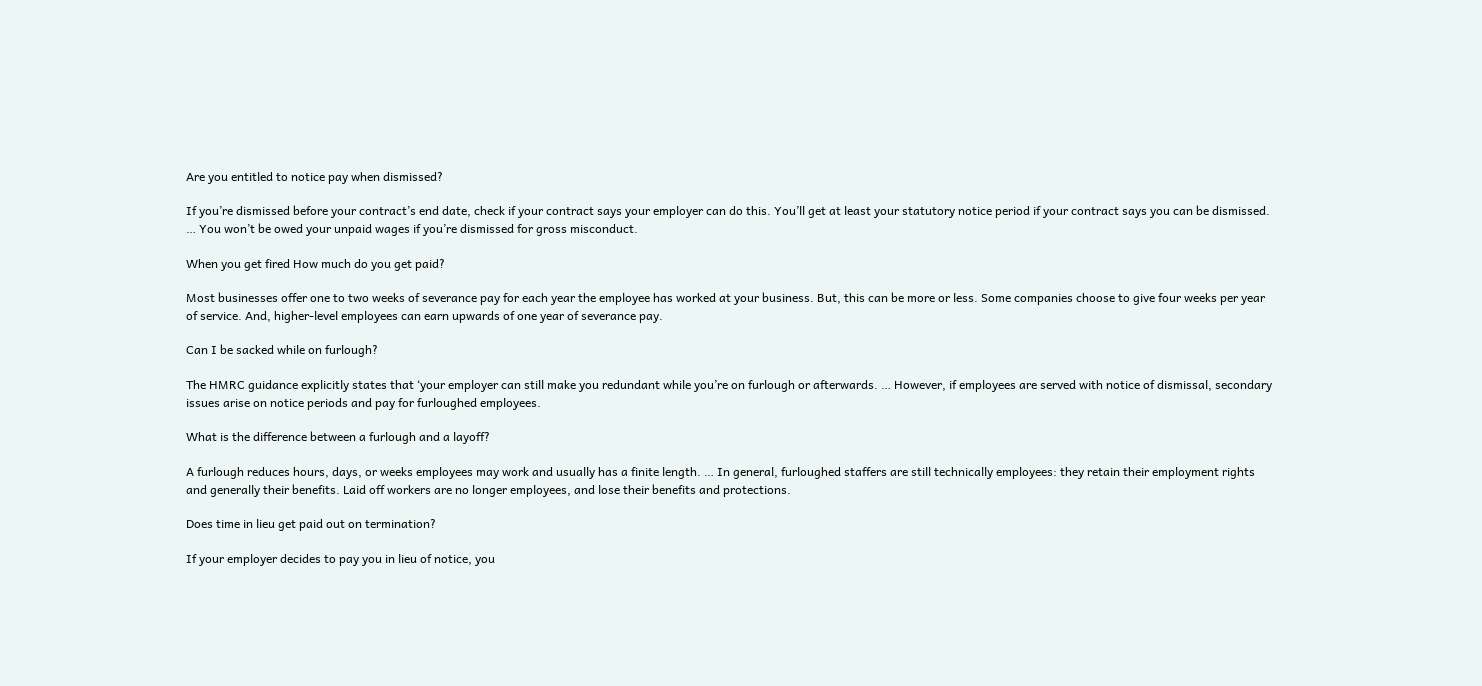Are you entitled to notice pay when dismissed?

If you’re dismissed before your contract’s end date, check if your contract says your employer can do this. You’ll get at least your statutory notice period if your contract says you can be dismissed. … You won’t be owed your unpaid wages if you’re dismissed for gross misconduct.

When you get fired How much do you get paid?

Most businesses offer one to two weeks of severance pay for each year the employee has worked at your business. But, this can be more or less. Some companies choose to give four weeks per year of service. And, higher-level employees can earn upwards of one year of severance pay.

Can I be sacked while on furlough?

The HMRC guidance explicitly states that ‘your employer can still make you redundant while you’re on furlough or afterwards. … However, if employees are served with notice of dismissal, secondary issues arise on notice periods and pay for furloughed employees.

What is the difference between a furlough and a layoff?

A furlough reduces hours, days, or weeks employees may work and usually has a finite length. … In general, furloughed staffers are still technically employees: they retain their employment rights and generally their benefits. Laid off workers are no longer employees, and lose their benefits and protections.

Does time in lieu get paid out on termination?

If your employer decides to pay you in lieu of notice, you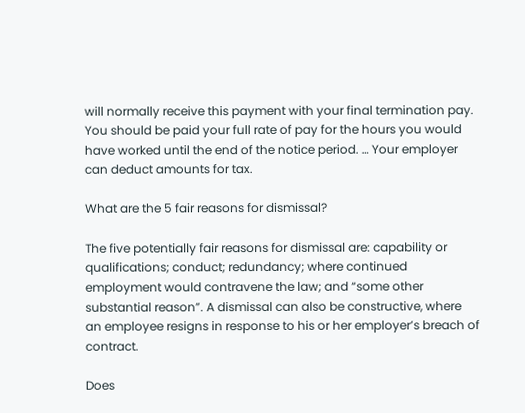will normally receive this payment with your final termination pay. You should be paid your full rate of pay for the hours you would have worked until the end of the notice period. … Your employer can deduct amounts for tax.

What are the 5 fair reasons for dismissal?

The five potentially fair reasons for dismissal are: capability or qualifications; conduct; redundancy; where continued employment would contravene the law; and “some other substantial reason”. A dismissal can also be constructive, where an employee resigns in response to his or her employer’s breach of contract.

Does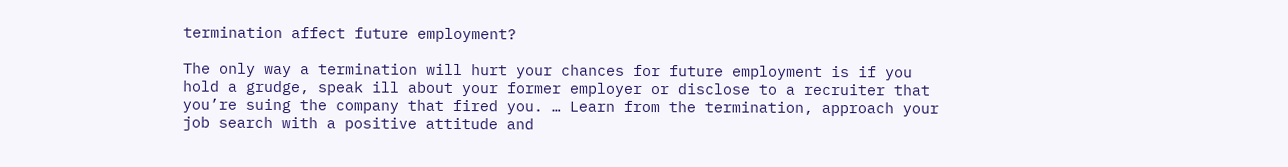termination affect future employment?

The only way a termination will hurt your chances for future employment is if you hold a grudge, speak ill about your former employer or disclose to a recruiter that you’re suing the company that fired you. … Learn from the termination, approach your job search with a positive attitude and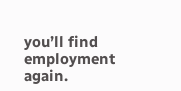you’ll find employment again.